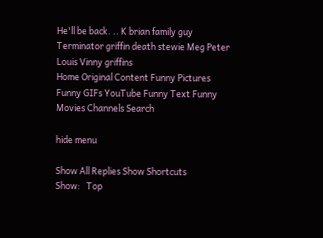He'll be back. .. K brian family guy Terminator griffin death stewie Meg Peter Louis Vinny griffins
Home Original Content Funny Pictures Funny GIFs YouTube Funny Text Funny Movies Channels Search

hide menu

Show All Replies Show Shortcuts
Show:   Top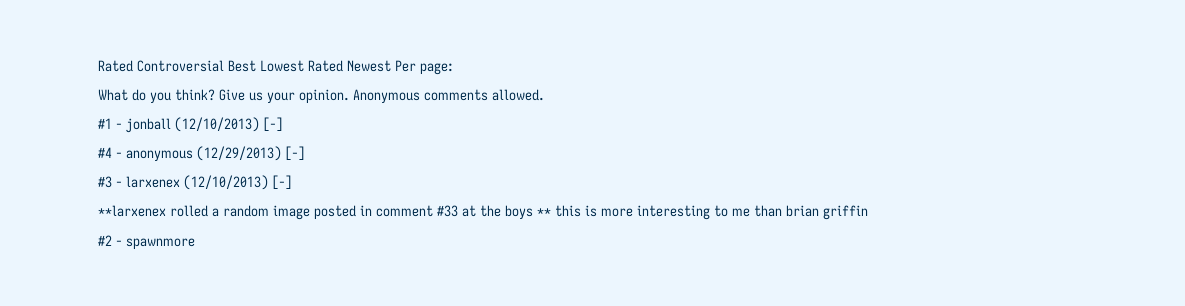Rated Controversial Best Lowest Rated Newest Per page:
What do you think? Give us your opinion. Anonymous comments allowed.
#1 - jonball (12/10/2013) [-]
#4 - anonymous (12/29/2013) [-]
#3 - larxenex (12/10/2013) [-]
**larxenex rolled a random image posted in comment #33 at the boys ** this is more interesting to me than brian griffin
#2 - spawnmore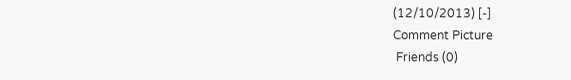(12/10/2013) [-]
Comment Picture
 Friends (0)